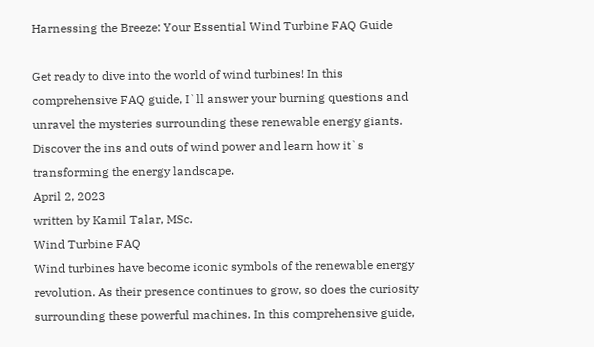Harnessing the Breeze: Your Essential Wind Turbine FAQ Guide

Get ready to dive into the world of wind turbines! In this comprehensive FAQ guide, I`ll answer your burning questions and unravel the mysteries surrounding these renewable energy giants. Discover the ins and outs of wind power and learn how it`s transforming the energy landscape.
April 2, 2023
written by Kamil Talar, MSc.
Wind Turbine FAQ
Wind turbines have become iconic symbols of the renewable energy revolution. As their presence continues to grow, so does the curiosity surrounding these powerful machines. In this comprehensive guide,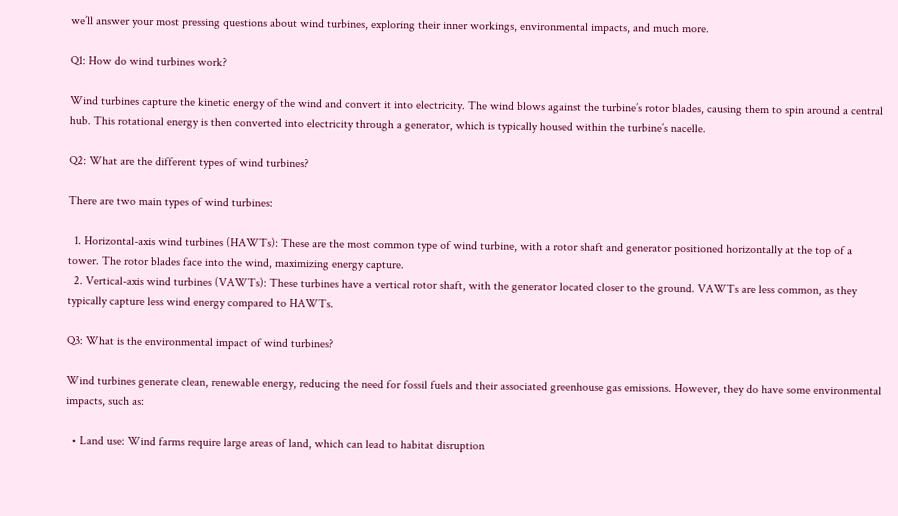we’ll answer your most pressing questions about wind turbines, exploring their inner workings, environmental impacts, and much more.

Q1: How do wind turbines work?

Wind turbines capture the kinetic energy of the wind and convert it into electricity. The wind blows against the turbine’s rotor blades, causing them to spin around a central hub. This rotational energy is then converted into electricity through a generator, which is typically housed within the turbine’s nacelle.

Q2: What are the different types of wind turbines?

There are two main types of wind turbines:

  1. Horizontal-axis wind turbines (HAWTs): These are the most common type of wind turbine, with a rotor shaft and generator positioned horizontally at the top of a tower. The rotor blades face into the wind, maximizing energy capture.
  2. Vertical-axis wind turbines (VAWTs): These turbines have a vertical rotor shaft, with the generator located closer to the ground. VAWTs are less common, as they typically capture less wind energy compared to HAWTs.

Q3: What is the environmental impact of wind turbines?

Wind turbines generate clean, renewable energy, reducing the need for fossil fuels and their associated greenhouse gas emissions. However, they do have some environmental impacts, such as:

  • Land use: Wind farms require large areas of land, which can lead to habitat disruption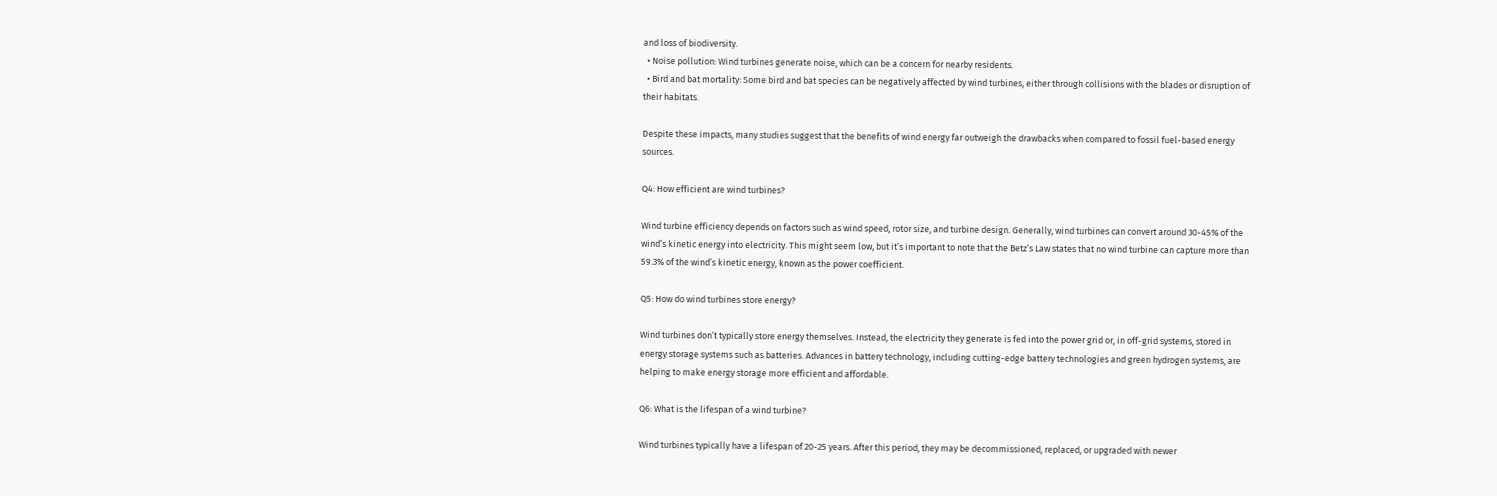and loss of biodiversity.
  • Noise pollution: Wind turbines generate noise, which can be a concern for nearby residents.
  • Bird and bat mortality: Some bird and bat species can be negatively affected by wind turbines, either through collisions with the blades or disruption of their habitats.

Despite these impacts, many studies suggest that the benefits of wind energy far outweigh the drawbacks when compared to fossil fuel-based energy sources.

Q4: How efficient are wind turbines?

Wind turbine efficiency depends on factors such as wind speed, rotor size, and turbine design. Generally, wind turbines can convert around 30-45% of the wind’s kinetic energy into electricity. This might seem low, but it’s important to note that the Betz’s Law states that no wind turbine can capture more than 59.3% of the wind’s kinetic energy, known as the power coefficient.

Q5: How do wind turbines store energy?

Wind turbines don’t typically store energy themselves. Instead, the electricity they generate is fed into the power grid or, in off-grid systems, stored in energy storage systems such as batteries. Advances in battery technology, including cutting-edge battery technologies and green hydrogen systems, are helping to make energy storage more efficient and affordable.

Q6: What is the lifespan of a wind turbine?

Wind turbines typically have a lifespan of 20-25 years. After this period, they may be decommissioned, replaced, or upgraded with newer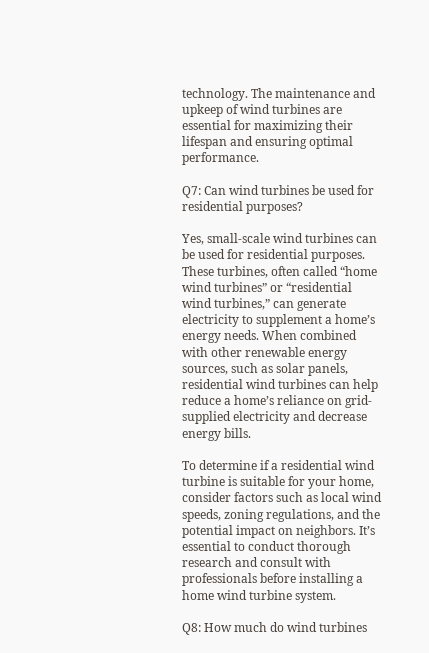technology. The maintenance and upkeep of wind turbines are essential for maximizing their lifespan and ensuring optimal performance.

Q7: Can wind turbines be used for residential purposes?

Yes, small-scale wind turbines can be used for residential purposes. These turbines, often called “home wind turbines” or “residential wind turbines,” can generate electricity to supplement a home’s energy needs. When combined with other renewable energy sources, such as solar panels, residential wind turbines can help reduce a home’s reliance on grid-supplied electricity and decrease energy bills.

To determine if a residential wind turbine is suitable for your home, consider factors such as local wind speeds, zoning regulations, and the potential impact on neighbors. It’s essential to conduct thorough research and consult with professionals before installing a home wind turbine system.

Q8: How much do wind turbines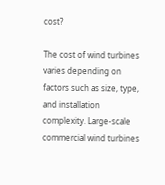cost?

The cost of wind turbines varies depending on factors such as size, type, and installation complexity. Large-scale commercial wind turbines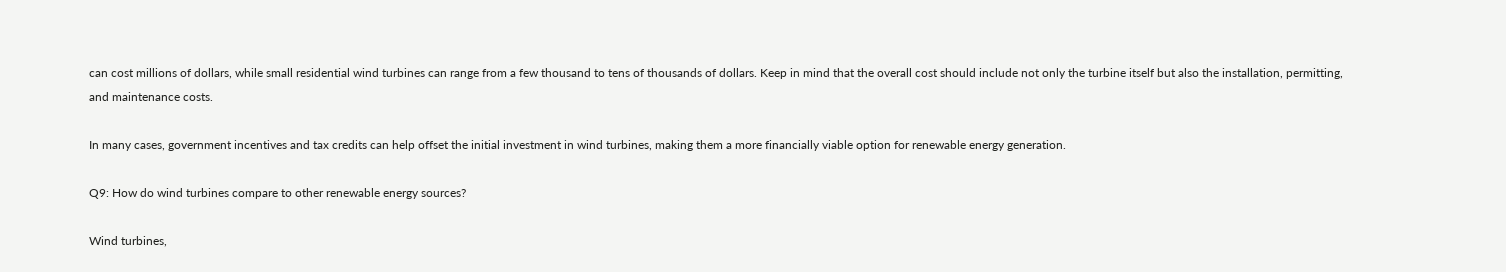can cost millions of dollars, while small residential wind turbines can range from a few thousand to tens of thousands of dollars. Keep in mind that the overall cost should include not only the turbine itself but also the installation, permitting, and maintenance costs.

In many cases, government incentives and tax credits can help offset the initial investment in wind turbines, making them a more financially viable option for renewable energy generation.

Q9: How do wind turbines compare to other renewable energy sources?

Wind turbines,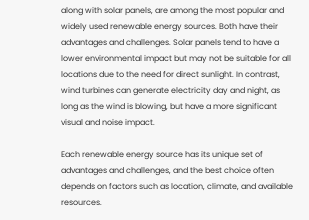along with solar panels, are among the most popular and widely used renewable energy sources. Both have their advantages and challenges. Solar panels tend to have a lower environmental impact but may not be suitable for all locations due to the need for direct sunlight. In contrast, wind turbines can generate electricity day and night, as long as the wind is blowing, but have a more significant visual and noise impact.

Each renewable energy source has its unique set of advantages and challenges, and the best choice often depends on factors such as location, climate, and available resources.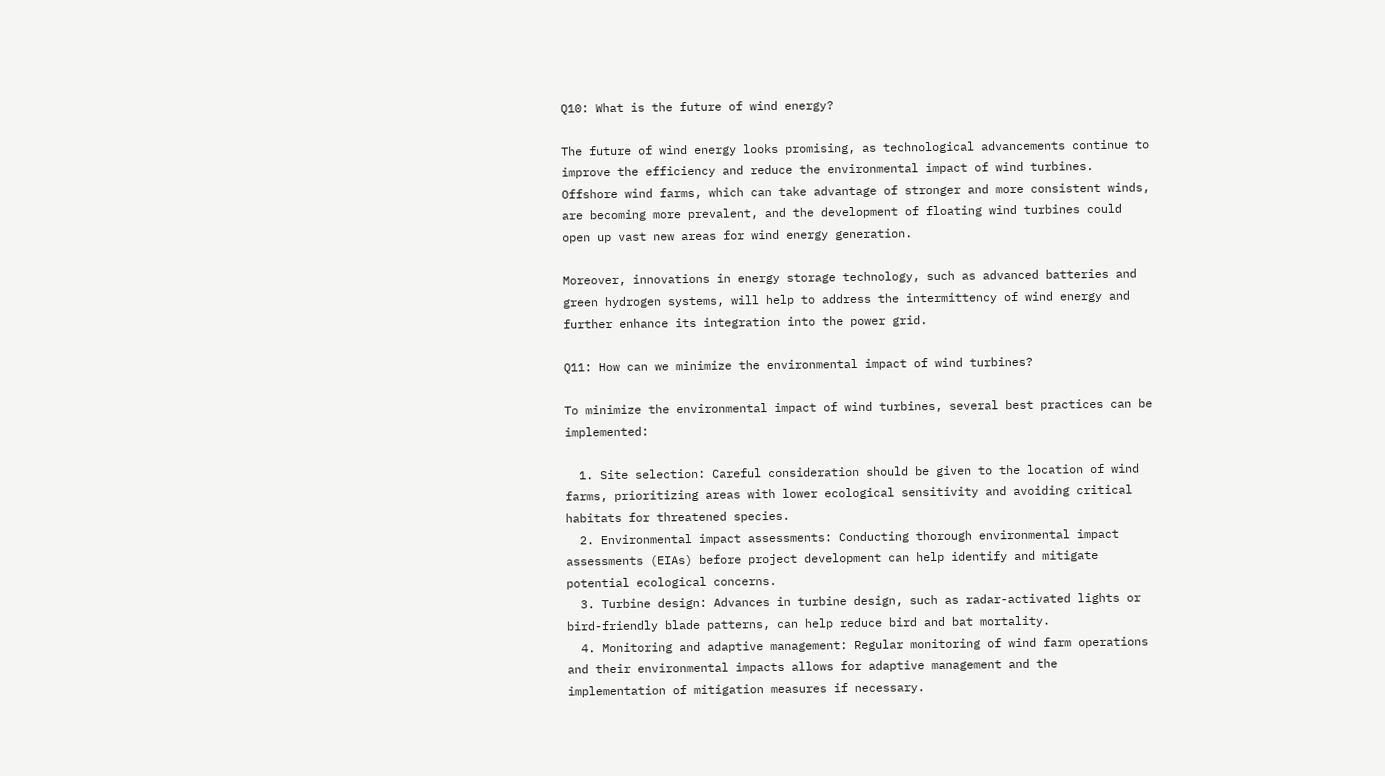Q10: What is the future of wind energy?

The future of wind energy looks promising, as technological advancements continue to improve the efficiency and reduce the environmental impact of wind turbines. Offshore wind farms, which can take advantage of stronger and more consistent winds, are becoming more prevalent, and the development of floating wind turbines could open up vast new areas for wind energy generation.

Moreover, innovations in energy storage technology, such as advanced batteries and green hydrogen systems, will help to address the intermittency of wind energy and further enhance its integration into the power grid.

Q11: How can we minimize the environmental impact of wind turbines?

To minimize the environmental impact of wind turbines, several best practices can be implemented:

  1. Site selection: Careful consideration should be given to the location of wind farms, prioritizing areas with lower ecological sensitivity and avoiding critical habitats for threatened species.
  2. Environmental impact assessments: Conducting thorough environmental impact assessments (EIAs) before project development can help identify and mitigate potential ecological concerns.
  3. Turbine design: Advances in turbine design, such as radar-activated lights or bird-friendly blade patterns, can help reduce bird and bat mortality.
  4. Monitoring and adaptive management: Regular monitoring of wind farm operations and their environmental impacts allows for adaptive management and the implementation of mitigation measures if necessary.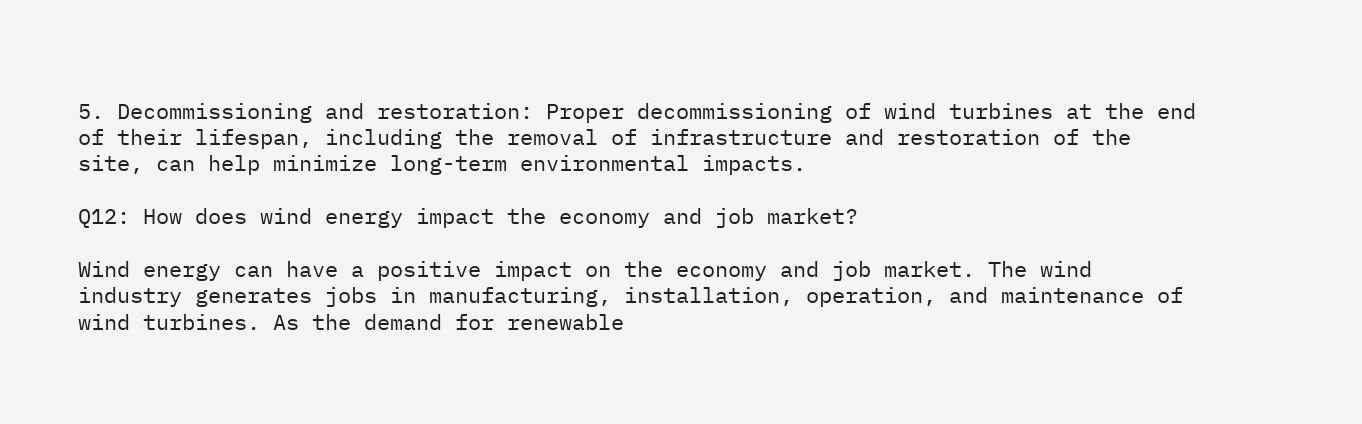5. Decommissioning and restoration: Proper decommissioning of wind turbines at the end of their lifespan, including the removal of infrastructure and restoration of the site, can help minimize long-term environmental impacts.

Q12: How does wind energy impact the economy and job market?

Wind energy can have a positive impact on the economy and job market. The wind industry generates jobs in manufacturing, installation, operation, and maintenance of wind turbines. As the demand for renewable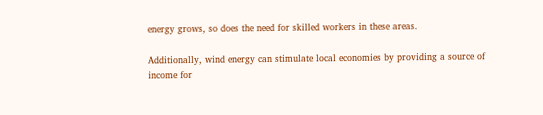energy grows, so does the need for skilled workers in these areas.

Additionally, wind energy can stimulate local economies by providing a source of income for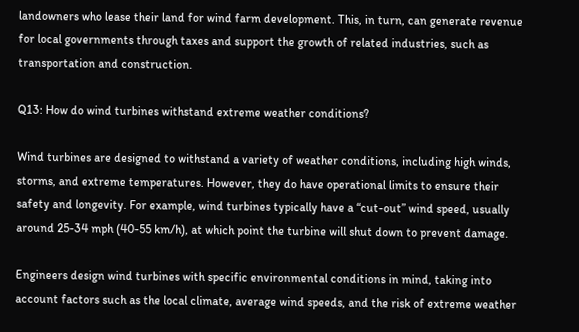landowners who lease their land for wind farm development. This, in turn, can generate revenue for local governments through taxes and support the growth of related industries, such as transportation and construction.

Q13: How do wind turbines withstand extreme weather conditions?

Wind turbines are designed to withstand a variety of weather conditions, including high winds, storms, and extreme temperatures. However, they do have operational limits to ensure their safety and longevity. For example, wind turbines typically have a “cut-out” wind speed, usually around 25-34 mph (40-55 km/h), at which point the turbine will shut down to prevent damage.

Engineers design wind turbines with specific environmental conditions in mind, taking into account factors such as the local climate, average wind speeds, and the risk of extreme weather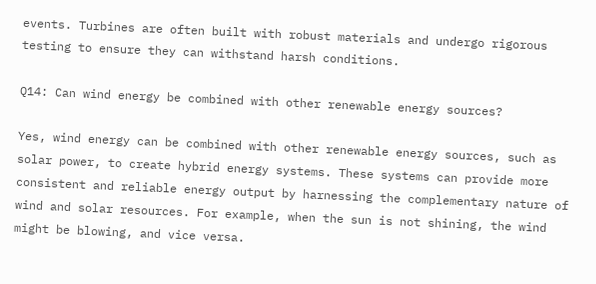events. Turbines are often built with robust materials and undergo rigorous testing to ensure they can withstand harsh conditions.

Q14: Can wind energy be combined with other renewable energy sources?

Yes, wind energy can be combined with other renewable energy sources, such as solar power, to create hybrid energy systems. These systems can provide more consistent and reliable energy output by harnessing the complementary nature of wind and solar resources. For example, when the sun is not shining, the wind might be blowing, and vice versa.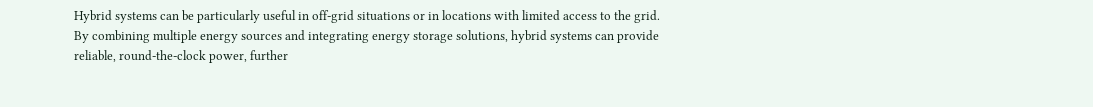Hybrid systems can be particularly useful in off-grid situations or in locations with limited access to the grid. By combining multiple energy sources and integrating energy storage solutions, hybrid systems can provide reliable, round-the-clock power, further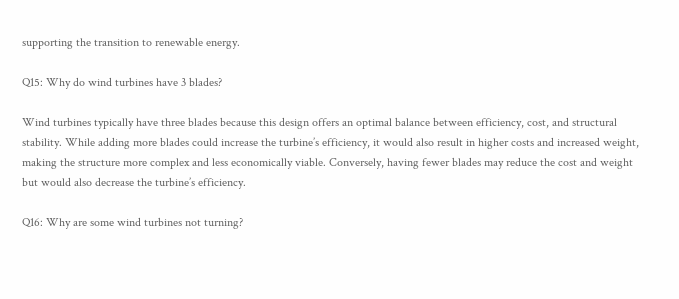supporting the transition to renewable energy.

Q15: Why do wind turbines have 3 blades?

Wind turbines typically have three blades because this design offers an optimal balance between efficiency, cost, and structural stability. While adding more blades could increase the turbine’s efficiency, it would also result in higher costs and increased weight, making the structure more complex and less economically viable. Conversely, having fewer blades may reduce the cost and weight but would also decrease the turbine’s efficiency.

Q16: Why are some wind turbines not turning?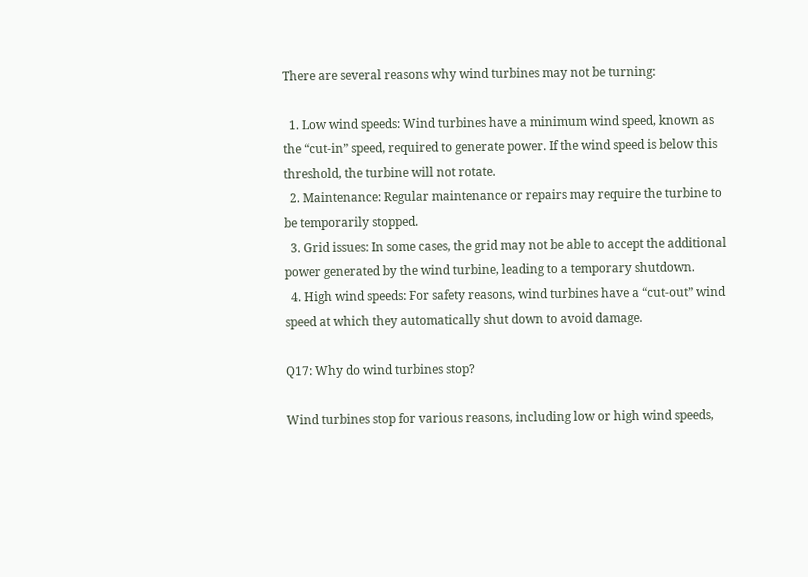There are several reasons why wind turbines may not be turning:

  1. Low wind speeds: Wind turbines have a minimum wind speed, known as the “cut-in” speed, required to generate power. If the wind speed is below this threshold, the turbine will not rotate.
  2. Maintenance: Regular maintenance or repairs may require the turbine to be temporarily stopped.
  3. Grid issues: In some cases, the grid may not be able to accept the additional power generated by the wind turbine, leading to a temporary shutdown.
  4. High wind speeds: For safety reasons, wind turbines have a “cut-out” wind speed at which they automatically shut down to avoid damage.

Q17: Why do wind turbines stop?

Wind turbines stop for various reasons, including low or high wind speeds,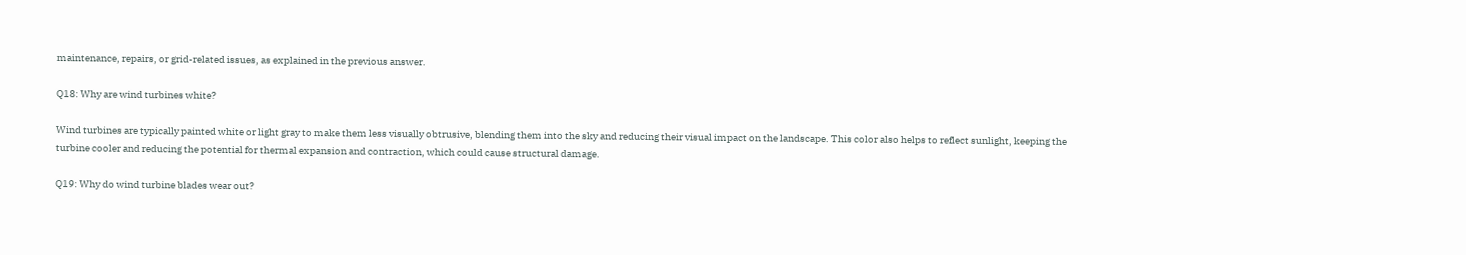maintenance, repairs, or grid-related issues, as explained in the previous answer.

Q18: Why are wind turbines white?

Wind turbines are typically painted white or light gray to make them less visually obtrusive, blending them into the sky and reducing their visual impact on the landscape. This color also helps to reflect sunlight, keeping the turbine cooler and reducing the potential for thermal expansion and contraction, which could cause structural damage.

Q19: Why do wind turbine blades wear out?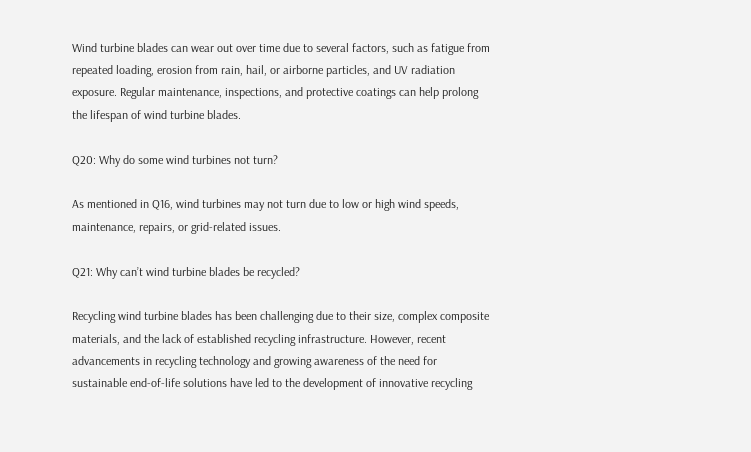Wind turbine blades can wear out over time due to several factors, such as fatigue from repeated loading, erosion from rain, hail, or airborne particles, and UV radiation exposure. Regular maintenance, inspections, and protective coatings can help prolong the lifespan of wind turbine blades.

Q20: Why do some wind turbines not turn?

As mentioned in Q16, wind turbines may not turn due to low or high wind speeds, maintenance, repairs, or grid-related issues.

Q21: Why can’t wind turbine blades be recycled?

Recycling wind turbine blades has been challenging due to their size, complex composite materials, and the lack of established recycling infrastructure. However, recent advancements in recycling technology and growing awareness of the need for sustainable end-of-life solutions have led to the development of innovative recycling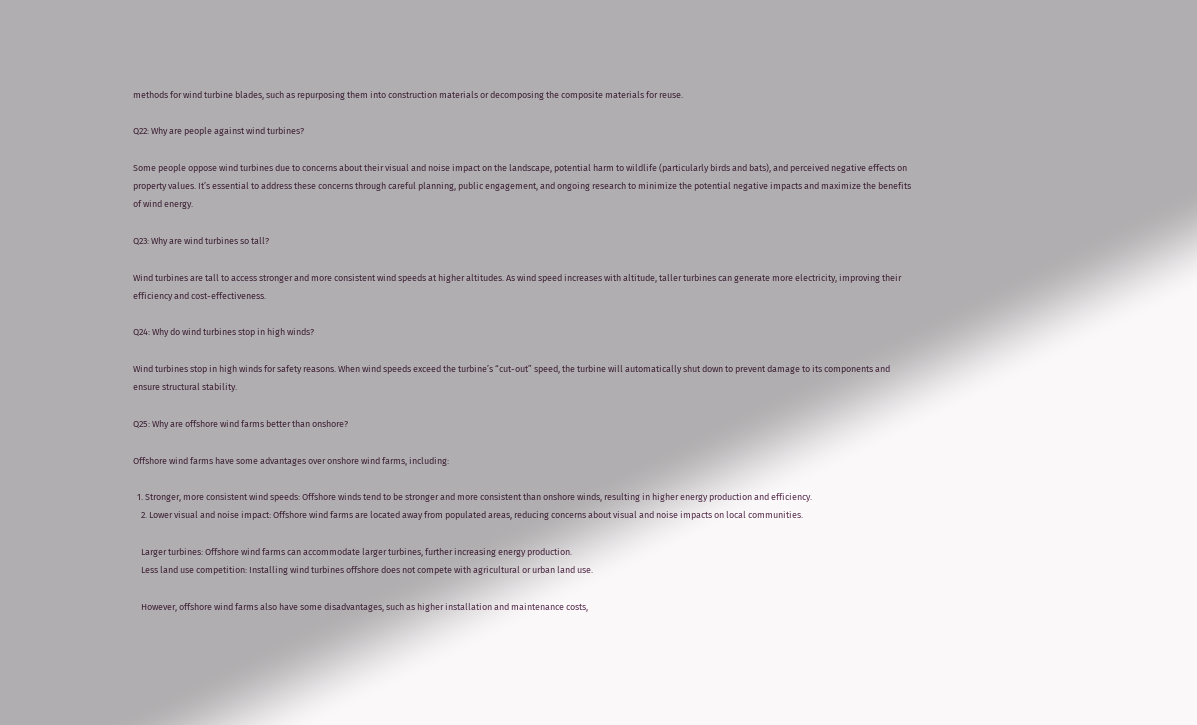methods for wind turbine blades, such as repurposing them into construction materials or decomposing the composite materials for reuse.

Q22: Why are people against wind turbines?

Some people oppose wind turbines due to concerns about their visual and noise impact on the landscape, potential harm to wildlife (particularly birds and bats), and perceived negative effects on property values. It’s essential to address these concerns through careful planning, public engagement, and ongoing research to minimize the potential negative impacts and maximize the benefits of wind energy.

Q23: Why are wind turbines so tall?

Wind turbines are tall to access stronger and more consistent wind speeds at higher altitudes. As wind speed increases with altitude, taller turbines can generate more electricity, improving their efficiency and cost-effectiveness.

Q24: Why do wind turbines stop in high winds?

Wind turbines stop in high winds for safety reasons. When wind speeds exceed the turbine’s “cut-out” speed, the turbine will automatically shut down to prevent damage to its components and ensure structural stability.

Q25: Why are offshore wind farms better than onshore?

Offshore wind farms have some advantages over onshore wind farms, including:

  1. Stronger, more consistent wind speeds: Offshore winds tend to be stronger and more consistent than onshore winds, resulting in higher energy production and efficiency.
    2. Lower visual and noise impact: Offshore wind farms are located away from populated areas, reducing concerns about visual and noise impacts on local communities.

    Larger turbines: Offshore wind farms can accommodate larger turbines, further increasing energy production.
    Less land use competition: Installing wind turbines offshore does not compete with agricultural or urban land use.

    However, offshore wind farms also have some disadvantages, such as higher installation and maintenance costs,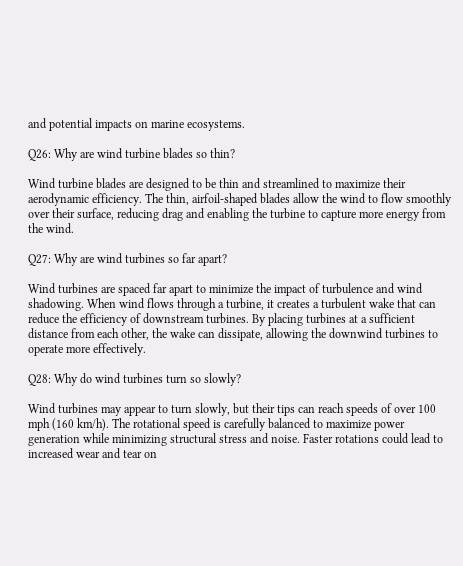and potential impacts on marine ecosystems.

Q26: Why are wind turbine blades so thin?

Wind turbine blades are designed to be thin and streamlined to maximize their aerodynamic efficiency. The thin, airfoil-shaped blades allow the wind to flow smoothly over their surface, reducing drag and enabling the turbine to capture more energy from the wind.

Q27: Why are wind turbines so far apart?

Wind turbines are spaced far apart to minimize the impact of turbulence and wind shadowing. When wind flows through a turbine, it creates a turbulent wake that can reduce the efficiency of downstream turbines. By placing turbines at a sufficient distance from each other, the wake can dissipate, allowing the downwind turbines to operate more effectively.

Q28: Why do wind turbines turn so slowly?

Wind turbines may appear to turn slowly, but their tips can reach speeds of over 100 mph (160 km/h). The rotational speed is carefully balanced to maximize power generation while minimizing structural stress and noise. Faster rotations could lead to increased wear and tear on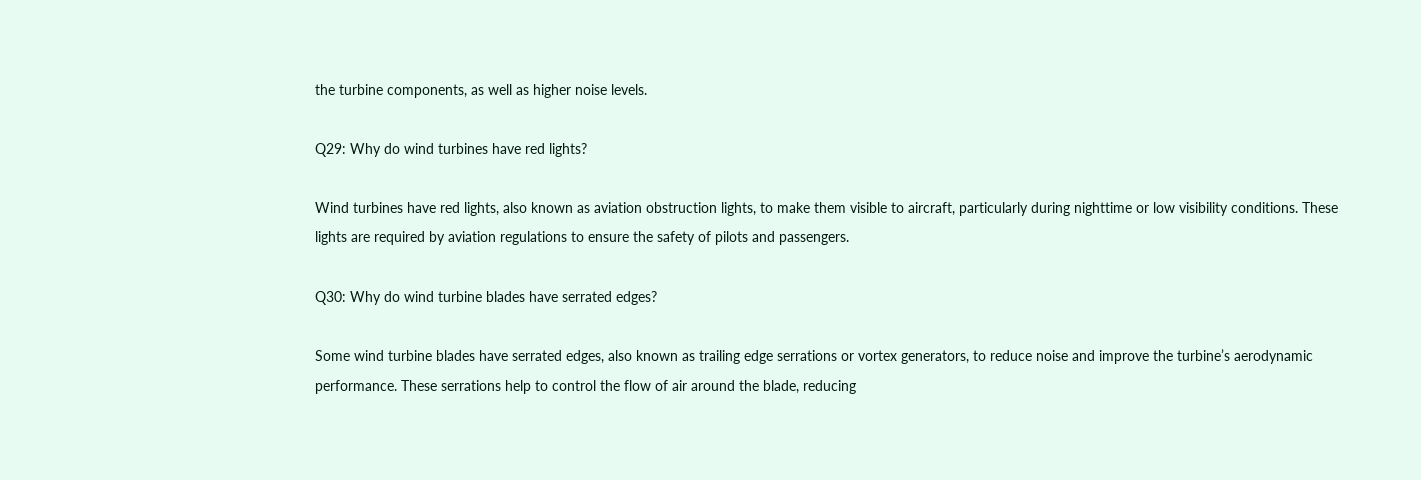the turbine components, as well as higher noise levels.

Q29: Why do wind turbines have red lights?

Wind turbines have red lights, also known as aviation obstruction lights, to make them visible to aircraft, particularly during nighttime or low visibility conditions. These lights are required by aviation regulations to ensure the safety of pilots and passengers.

Q30: Why do wind turbine blades have serrated edges?

Some wind turbine blades have serrated edges, also known as trailing edge serrations or vortex generators, to reduce noise and improve the turbine’s aerodynamic performance. These serrations help to control the flow of air around the blade, reducing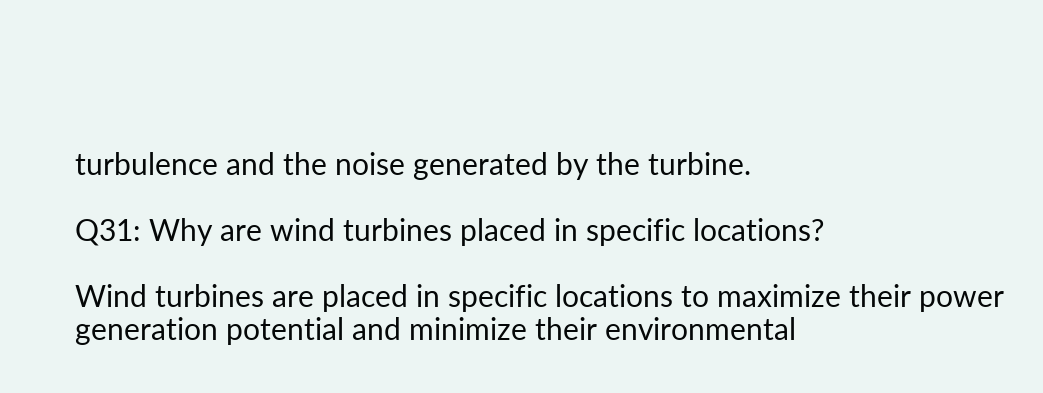turbulence and the noise generated by the turbine.

Q31: Why are wind turbines placed in specific locations?

Wind turbines are placed in specific locations to maximize their power generation potential and minimize their environmental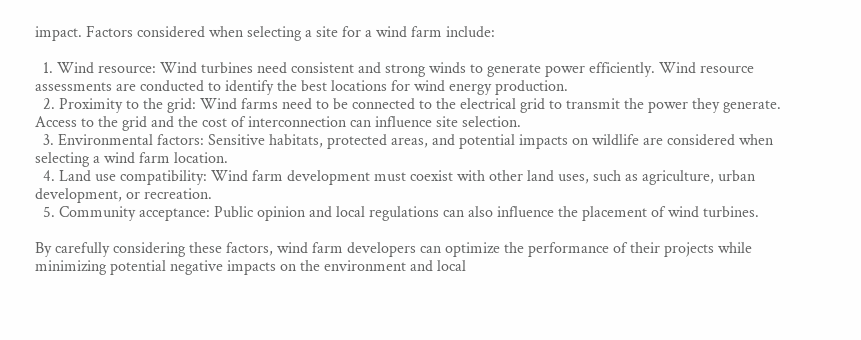impact. Factors considered when selecting a site for a wind farm include:

  1. Wind resource: Wind turbines need consistent and strong winds to generate power efficiently. Wind resource assessments are conducted to identify the best locations for wind energy production.
  2. Proximity to the grid: Wind farms need to be connected to the electrical grid to transmit the power they generate. Access to the grid and the cost of interconnection can influence site selection.
  3. Environmental factors: Sensitive habitats, protected areas, and potential impacts on wildlife are considered when selecting a wind farm location.
  4. Land use compatibility: Wind farm development must coexist with other land uses, such as agriculture, urban development, or recreation.
  5. Community acceptance: Public opinion and local regulations can also influence the placement of wind turbines.

By carefully considering these factors, wind farm developers can optimize the performance of their projects while minimizing potential negative impacts on the environment and local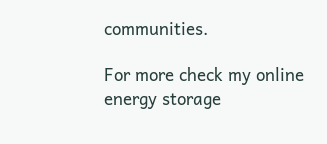communities.

For more check my online energy storage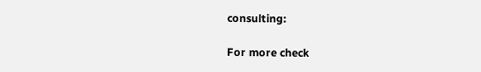consulting:

For more check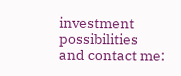investment possibilities and contact me: